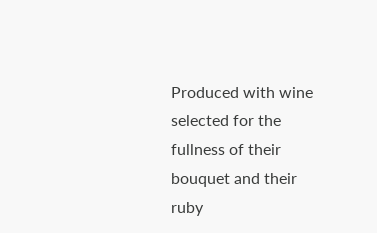Produced with wine selected for the fullness of their bouquet and their ruby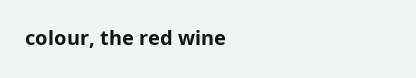colour, the red wine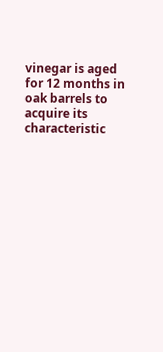vinegar is aged for 12 months in oak barrels to acquire its characteristic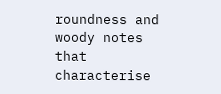roundness and woody notes that characterise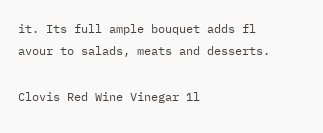it. Its full ample bouquet adds fl avour to salads, meats and desserts.

Clovis Red Wine Vinegar 1l